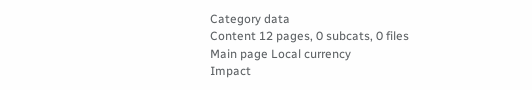Category data
Content 12 pages, 0 subcats, 0 files
Main page Local currency
Impact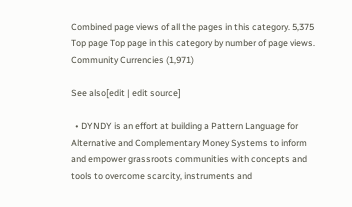Combined page views of all the pages in this category. 5,375
Top page Top page in this category by number of page views. Community Currencies (1,971)

See also[edit | edit source]

  • DYNDY is an effort at building a Pattern Language for Alternative and Complementary Money Systems to inform and empower grassroots communities with concepts and tools to overcome scarcity, instruments and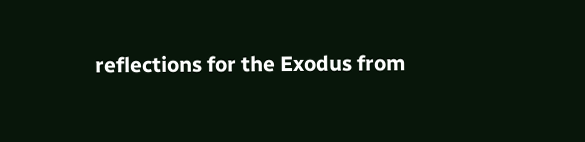reflections for the Exodus from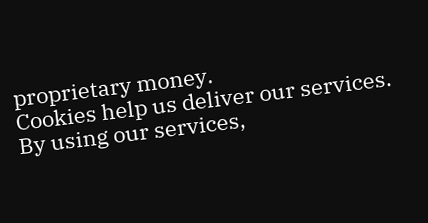proprietary money.
Cookies help us deliver our services. By using our services,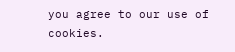you agree to our use of cookies.